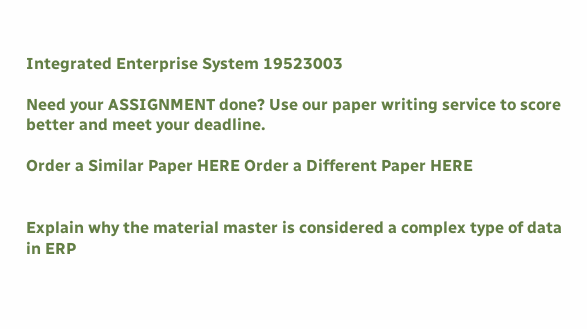Integrated Enterprise System 19523003

Need your ASSIGNMENT done? Use our paper writing service to score better and meet your deadline.

Order a Similar Paper HERE Order a Different Paper HERE


Explain why the material master is considered a complex type of data in ERP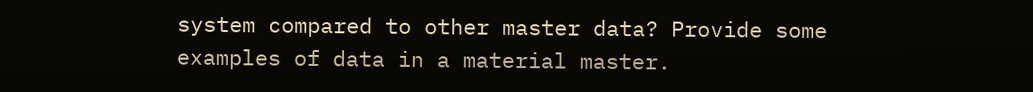system compared to other master data? Provide some examples of data in a material master.